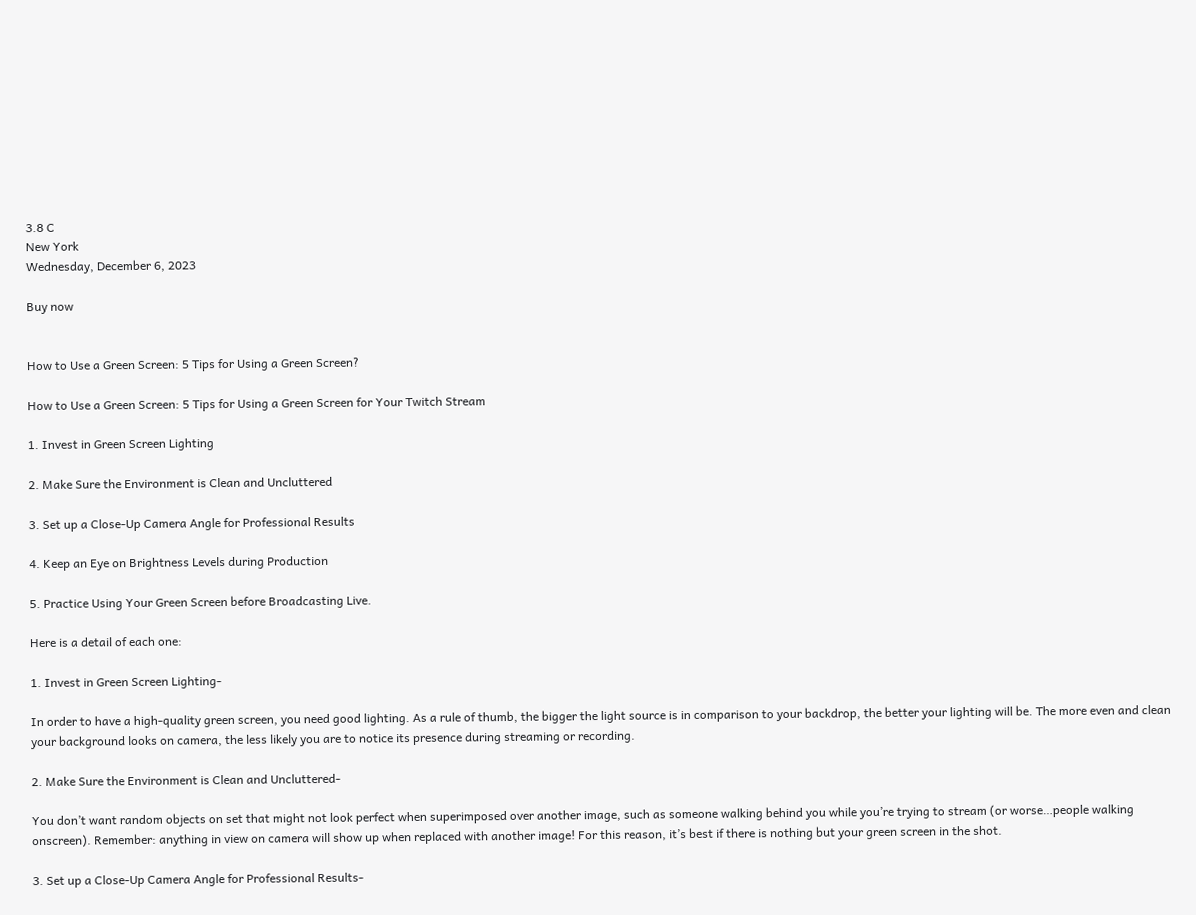3.8 C
New York
Wednesday, December 6, 2023

Buy now


How to Use a Green Screen: 5 Tips for Using a Green Screen?

How to Use a Green Screen: 5 Tips for Using a Green Screen for Your Twitch Stream

1. Invest in Green Screen Lighting

2. Make Sure the Environment is Clean and Uncluttered

3. Set up a Close-Up Camera Angle for Professional Results

4. Keep an Eye on Brightness Levels during Production

5. Practice Using Your Green Screen before Broadcasting Live.

Here is a detail of each one:

1. Invest in Green Screen Lighting-

In order to have a high-quality green screen, you need good lighting. As a rule of thumb, the bigger the light source is in comparison to your backdrop, the better your lighting will be. The more even and clean your background looks on camera, the less likely you are to notice its presence during streaming or recording.

2. Make Sure the Environment is Clean and Uncluttered-

You don’t want random objects on set that might not look perfect when superimposed over another image, such as someone walking behind you while you’re trying to stream (or worse…people walking onscreen). Remember: anything in view on camera will show up when replaced with another image! For this reason, it’s best if there is nothing but your green screen in the shot.

3. Set up a Close-Up Camera Angle for Professional Results-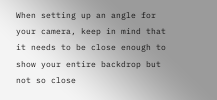When setting up an angle for your camera, keep in mind that it needs to be close enough to show your entire backdrop but not so close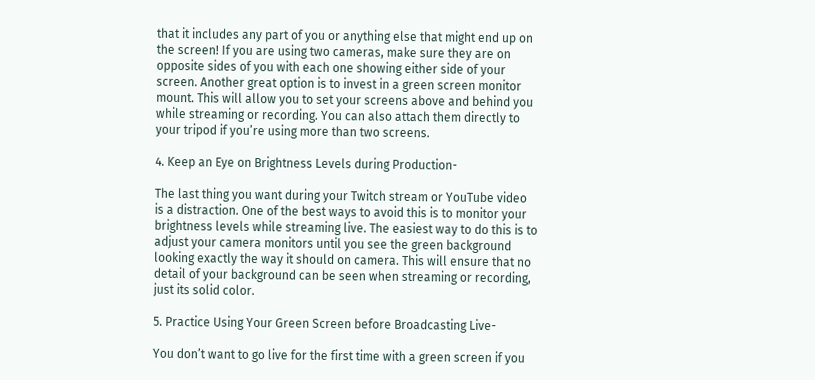that it includes any part of you or anything else that might end up on the screen! If you are using two cameras, make sure they are on opposite sides of you with each one showing either side of your screen. Another great option is to invest in a green screen monitor mount. This will allow you to set your screens above and behind you while streaming or recording. You can also attach them directly to your tripod if you’re using more than two screens.

4. Keep an Eye on Brightness Levels during Production-

The last thing you want during your Twitch stream or YouTube video is a distraction. One of the best ways to avoid this is to monitor your brightness levels while streaming live. The easiest way to do this is to adjust your camera monitors until you see the green background looking exactly the way it should on camera. This will ensure that no detail of your background can be seen when streaming or recording, just its solid color.

5. Practice Using Your Green Screen before Broadcasting Live-

You don’t want to go live for the first time with a green screen if you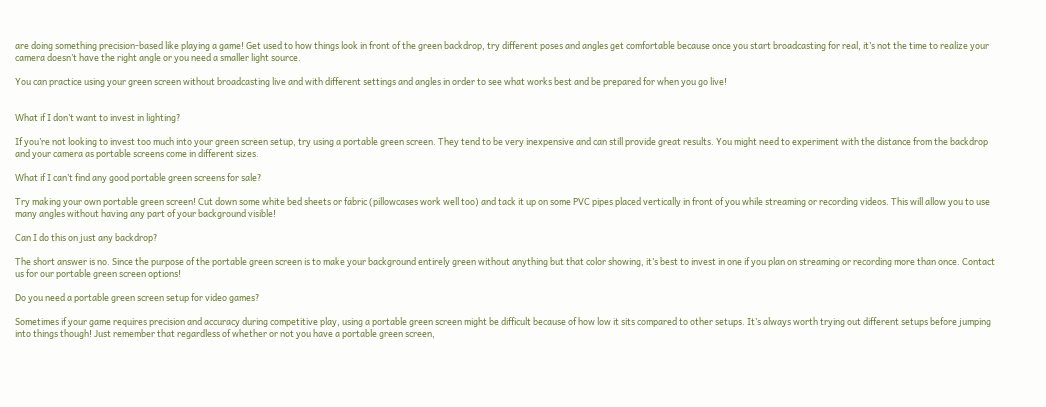are doing something precision-based like playing a game! Get used to how things look in front of the green backdrop, try different poses and angles get comfortable because once you start broadcasting for real, it’s not the time to realize your camera doesn’t have the right angle or you need a smaller light source.

You can practice using your green screen without broadcasting live and with different settings and angles in order to see what works best and be prepared for when you go live!


What if I don’t want to invest in lighting?

If you’re not looking to invest too much into your green screen setup, try using a portable green screen. They tend to be very inexpensive and can still provide great results. You might need to experiment with the distance from the backdrop and your camera as portable screens come in different sizes.

What if I can’t find any good portable green screens for sale?

Try making your own portable green screen! Cut down some white bed sheets or fabric (pillowcases work well too) and tack it up on some PVC pipes placed vertically in front of you while streaming or recording videos. This will allow you to use many angles without having any part of your background visible!

Can I do this on just any backdrop?

The short answer is no. Since the purpose of the portable green screen is to make your background entirely green without anything but that color showing, it’s best to invest in one if you plan on streaming or recording more than once. Contact us for our portable green screen options!

Do you need a portable green screen setup for video games?

Sometimes if your game requires precision and accuracy during competitive play, using a portable green screen might be difficult because of how low it sits compared to other setups. It’s always worth trying out different setups before jumping into things though! Just remember that regardless of whether or not you have a portable green screen,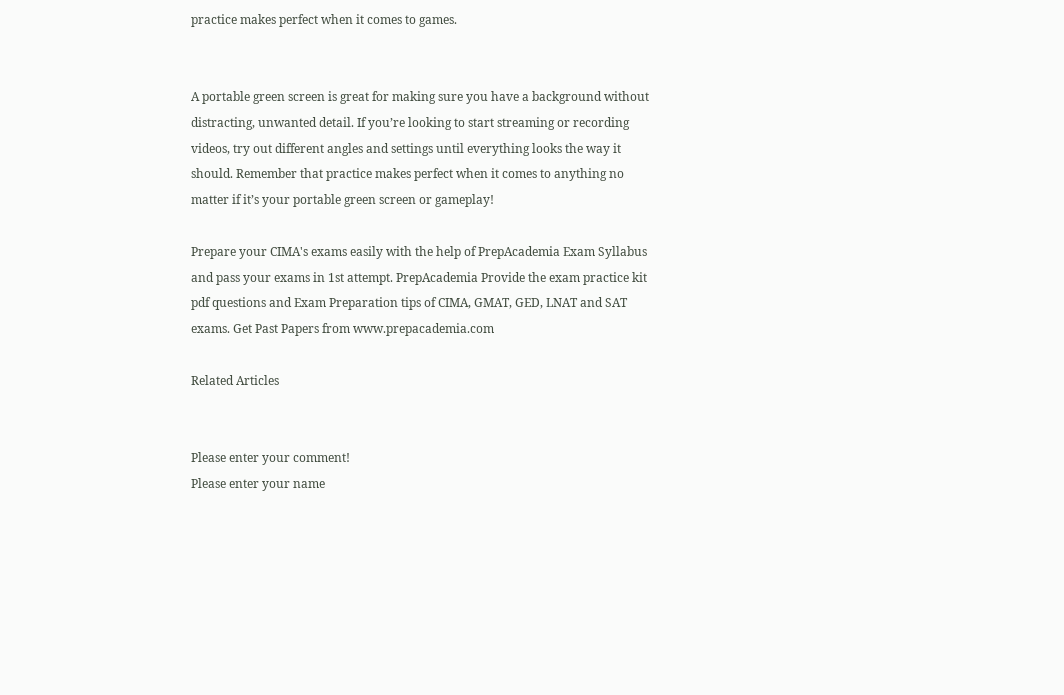practice makes perfect when it comes to games.


A portable green screen is great for making sure you have a background without distracting, unwanted detail. If you’re looking to start streaming or recording videos, try out different angles and settings until everything looks the way it should. Remember that practice makes perfect when it comes to anything no matter if it’s your portable green screen or gameplay!

Prepare your CIMA's exams easily with the help of PrepAcademia Exam Syllabus and pass your exams in 1st attempt. PrepAcademia Provide the exam practice kit pdf questions and Exam Preparation tips of CIMA, GMAT, GED, LNAT and SAT exams. Get Past Papers from www.prepacademia.com

Related Articles


Please enter your comment!
Please enter your name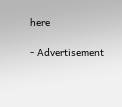here

- Advertisement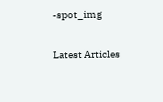-spot_img

Latest Articles